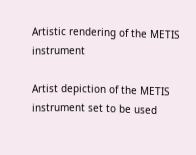Artistic rendering of the METIS instrument

Artist depiction of the METIS instrument set to be used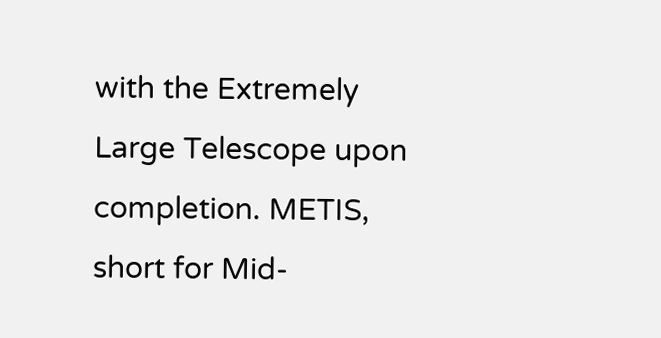with the Extremely Large Telescope upon completion. METIS, short for Mid-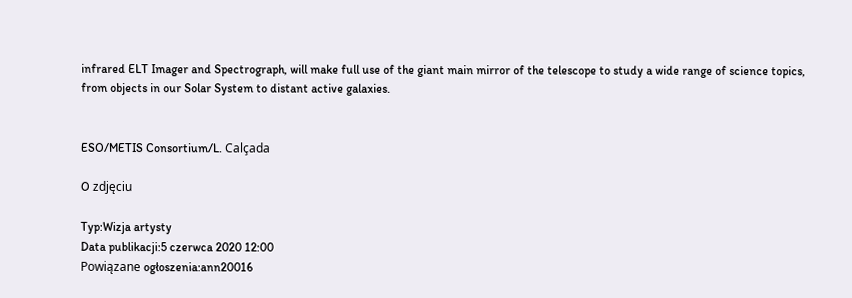infrared ELT Imager and Spectrograph, will make full use of the giant main mirror of the telescope to study a wide range of science topics, from objects in our Solar System to distant active galaxies.


ESO/METIS Consortium/L. Calçada

O zdjęciu

Typ:Wizja artysty
Data publikacji:5 czerwca 2020 12:00
Powiązane ogłoszenia:ann20016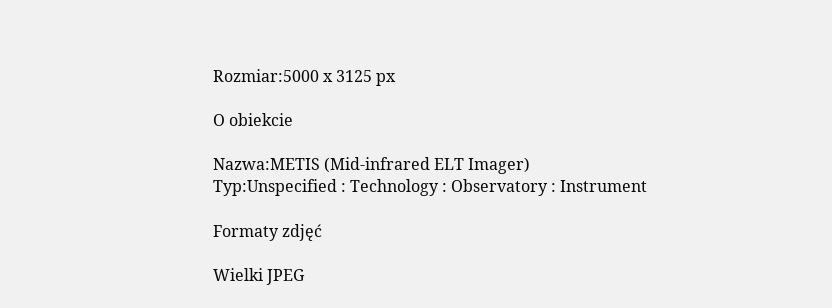Rozmiar:5000 x 3125 px

O obiekcie

Nazwa:METIS (Mid-infrared ELT Imager)
Typ:Unspecified : Technology : Observatory : Instrument

Formaty zdjęć

Wielki JPEG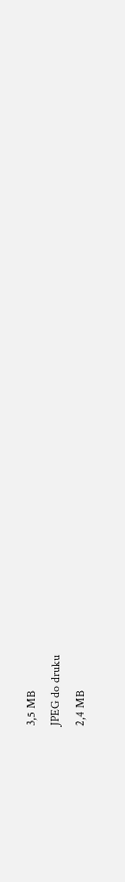3,5 MB
JPEG do druku
2,4 MB